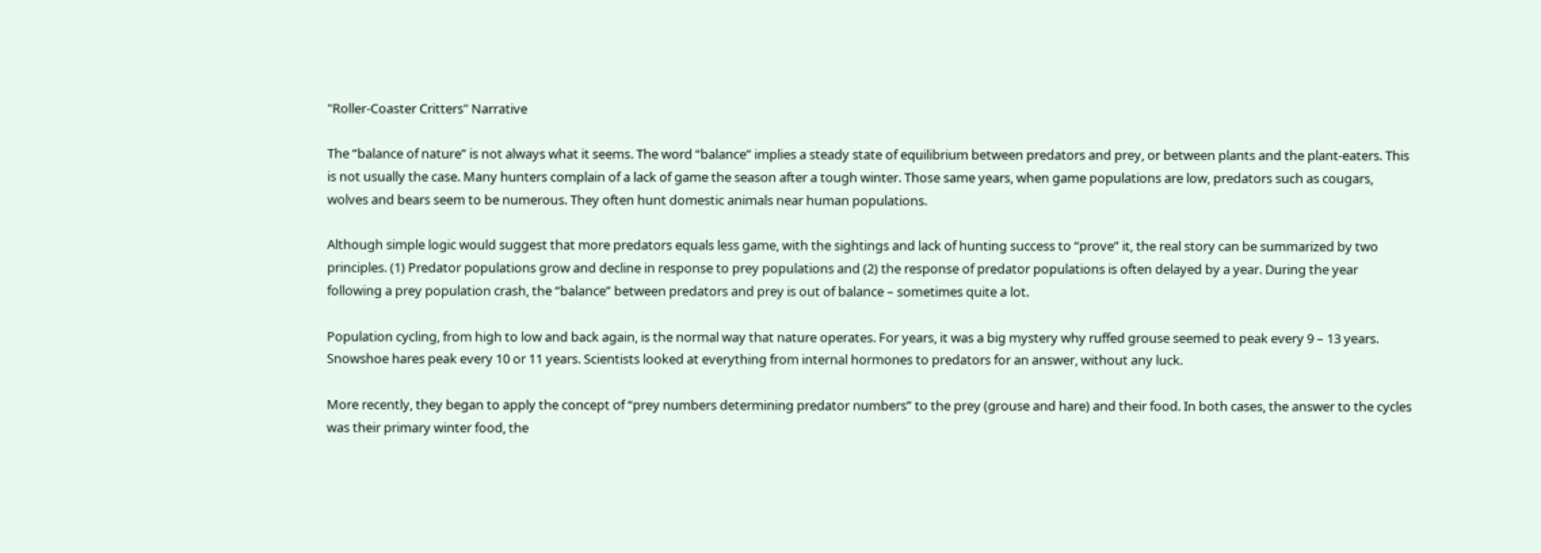"Roller-Coaster Critters" Narrative

The “balance of nature” is not always what it seems. The word “balance” implies a steady state of equilibrium between predators and prey, or between plants and the plant-eaters. This is not usually the case. Many hunters complain of a lack of game the season after a tough winter. Those same years, when game populations are low, predators such as cougars, wolves and bears seem to be numerous. They often hunt domestic animals near human populations.

Although simple logic would suggest that more predators equals less game, with the sightings and lack of hunting success to “prove” it, the real story can be summarized by two principles. (1) Predator populations grow and decline in response to prey populations and (2) the response of predator populations is often delayed by a year. During the year following a prey population crash, the “balance” between predators and prey is out of balance – sometimes quite a lot.

Population cycling, from high to low and back again, is the normal way that nature operates. For years, it was a big mystery why ruffed grouse seemed to peak every 9 – 13 years. Snowshoe hares peak every 10 or 11 years. Scientists looked at everything from internal hormones to predators for an answer, without any luck.

More recently, they began to apply the concept of “prey numbers determining predator numbers” to the prey (grouse and hare) and their food. In both cases, the answer to the cycles was their primary winter food, the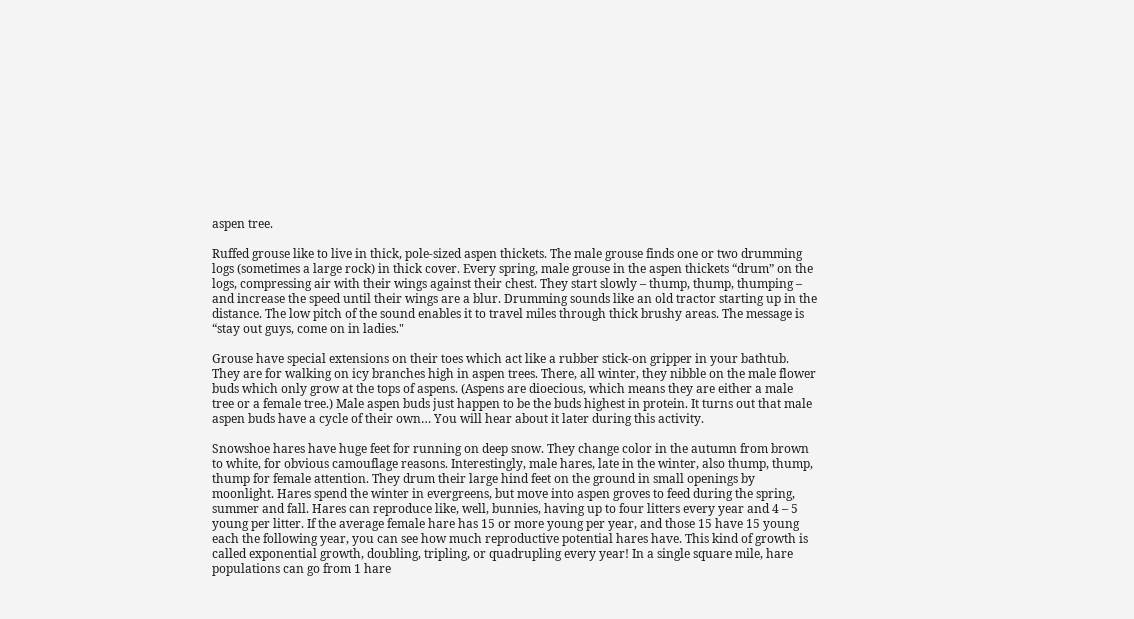aspen tree.

Ruffed grouse like to live in thick, pole-sized aspen thickets. The male grouse finds one or two drumming logs (sometimes a large rock) in thick cover. Every spring, male grouse in the aspen thickets “drum” on the logs, compressing air with their wings against their chest. They start slowly – thump, thump, thumping – and increase the speed until their wings are a blur. Drumming sounds like an old tractor starting up in the distance. The low pitch of the sound enables it to travel miles through thick brushy areas. The message is “stay out guys, come on in ladies."

Grouse have special extensions on their toes which act like a rubber stick-on gripper in your bathtub. They are for walking on icy branches high in aspen trees. There, all winter, they nibble on the male flower buds which only grow at the tops of aspens. (Aspens are dioecious, which means they are either a male tree or a female tree.) Male aspen buds just happen to be the buds highest in protein. It turns out that male aspen buds have a cycle of their own… You will hear about it later during this activity.

Snowshoe hares have huge feet for running on deep snow. They change color in the autumn from brown to white, for obvious camouflage reasons. Interestingly, male hares, late in the winter, also thump, thump, thump for female attention. They drum their large hind feet on the ground in small openings by moonlight. Hares spend the winter in evergreens, but move into aspen groves to feed during the spring, summer and fall. Hares can reproduce like, well, bunnies, having up to four litters every year and 4 – 5 young per litter. If the average female hare has 15 or more young per year, and those 15 have 15 young each the following year, you can see how much reproductive potential hares have. This kind of growth is called exponential growth, doubling, tripling, or quadrupling every year! In a single square mile, hare populations can go from 1 hare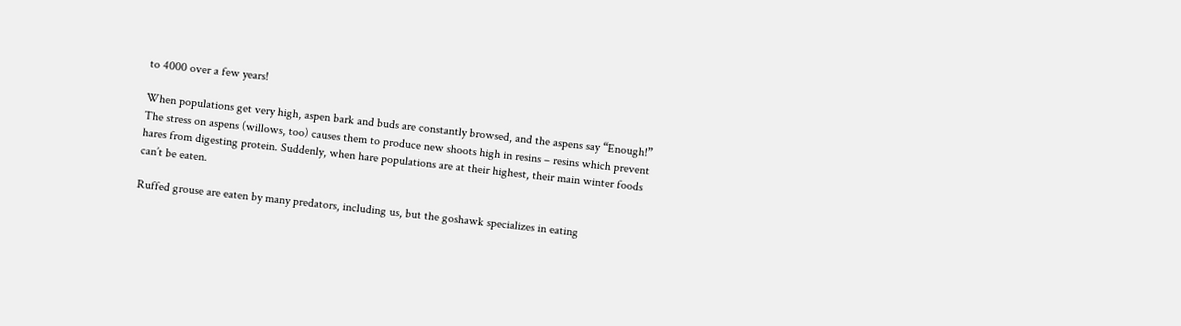to 4000 over a few years!

When populations get very high, aspen bark and buds are constantly browsed, and the aspens say “Enough!” The stress on aspens (willows, too) causes them to produce new shoots high in resins – resins which prevent hares from digesting protein. Suddenly, when hare populations are at their highest, their main winter foods can’t be eaten.

Ruffed grouse are eaten by many predators, including us, but the goshawk specializes in eating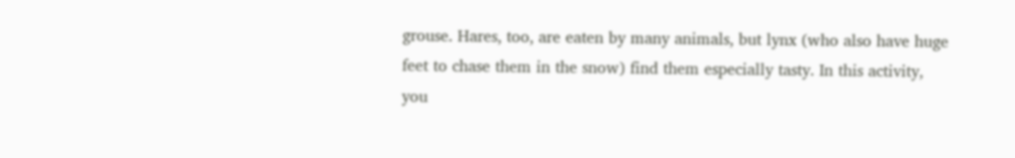grouse. Hares, too, are eaten by many animals, but lynx (who also have huge feet to chase them in the snow) find them especially tasty. In this activity, you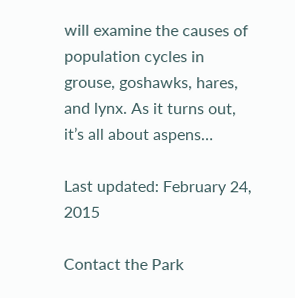will examine the causes of population cycles in grouse, goshawks, hares, and lynx. As it turns out, it’s all about aspens…

Last updated: February 24, 2015

Contact the Park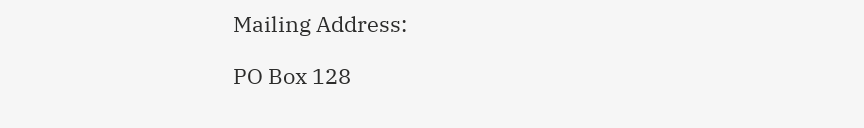Mailing Address:

PO Box 128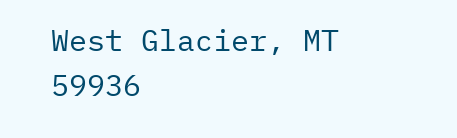West Glacier, MT 59936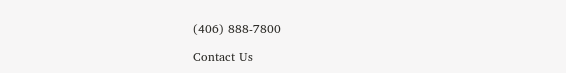(406) 888-7800

Contact Us